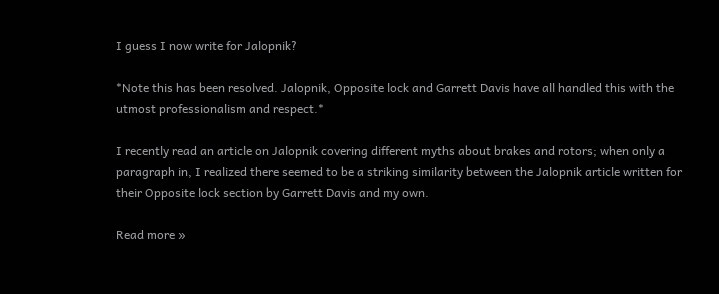I guess I now write for Jalopnik?

*Note this has been resolved. Jalopnik, Opposite lock and Garrett Davis have all handled this with the utmost professionalism and respect.*

I recently read an article on Jalopnik covering different myths about brakes and rotors; when only a paragraph in, I realized there seemed to be a striking similarity between the Jalopnik article written for their Opposite lock section by Garrett Davis and my own.

Read more »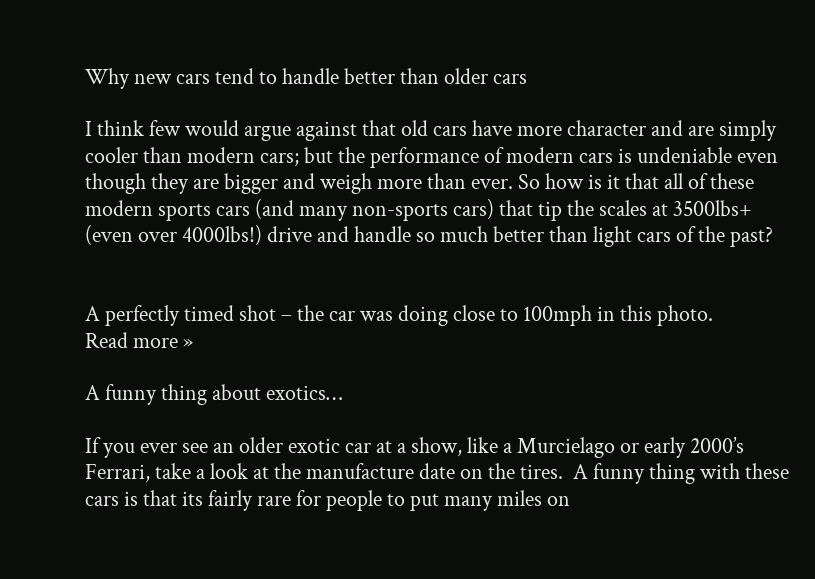Why new cars tend to handle better than older cars

I think few would argue against that old cars have more character and are simply cooler than modern cars; but the performance of modern cars is undeniable even though they are bigger and weigh more than ever. So how is it that all of these modern sports cars (and many non-sports cars) that tip the scales at 3500lbs+ (even over 4000lbs!) drive and handle so much better than light cars of the past?


A perfectly timed shot – the car was doing close to 100mph in this photo.
Read more »

A funny thing about exotics…

If you ever see an older exotic car at a show, like a Murcielago or early 2000’s Ferrari, take a look at the manufacture date on the tires.  A funny thing with these cars is that its fairly rare for people to put many miles on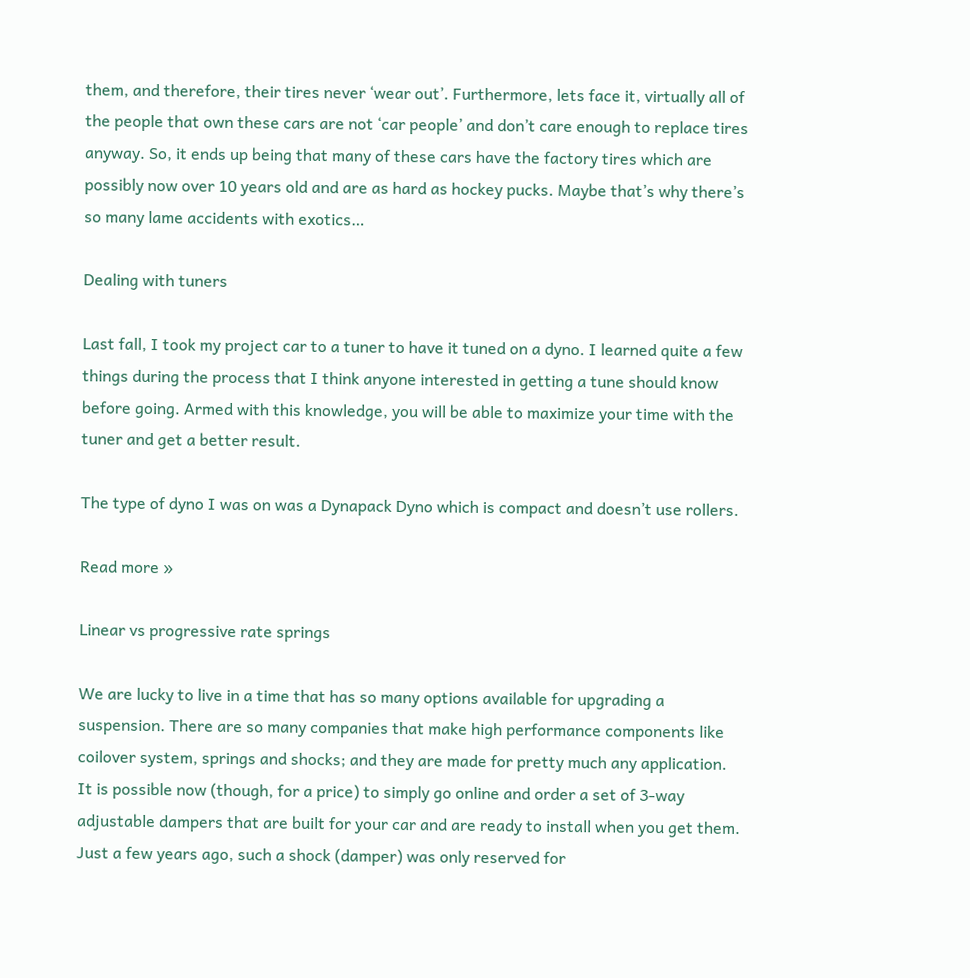them, and therefore, their tires never ‘wear out’. Furthermore, lets face it, virtually all of the people that own these cars are not ‘car people’ and don’t care enough to replace tires anyway. So, it ends up being that many of these cars have the factory tires which are possibly now over 10 years old and are as hard as hockey pucks. Maybe that’s why there’s so many lame accidents with exotics…

Dealing with tuners

Last fall, I took my project car to a tuner to have it tuned on a dyno. I learned quite a few things during the process that I think anyone interested in getting a tune should know before going. Armed with this knowledge, you will be able to maximize your time with the tuner and get a better result.

The type of dyno I was on was a Dynapack Dyno which is compact and doesn’t use rollers.

Read more »

Linear vs progressive rate springs

We are lucky to live in a time that has so many options available for upgrading a suspension. There are so many companies that make high performance components like coilover system, springs and shocks; and they are made for pretty much any application. It is possible now (though, for a price) to simply go online and order a set of 3-way adjustable dampers that are built for your car and are ready to install when you get them. Just a few years ago, such a shock (damper) was only reserved for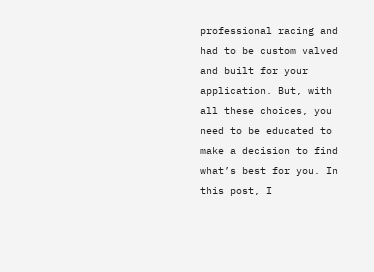professional racing and had to be custom valved and built for your application. But, with all these choices, you need to be educated to make a decision to find what’s best for you. In this post, I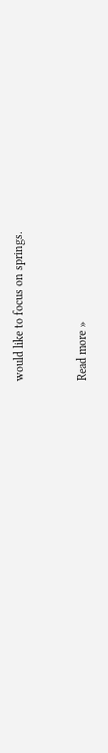would like to focus on springs.


Read more »